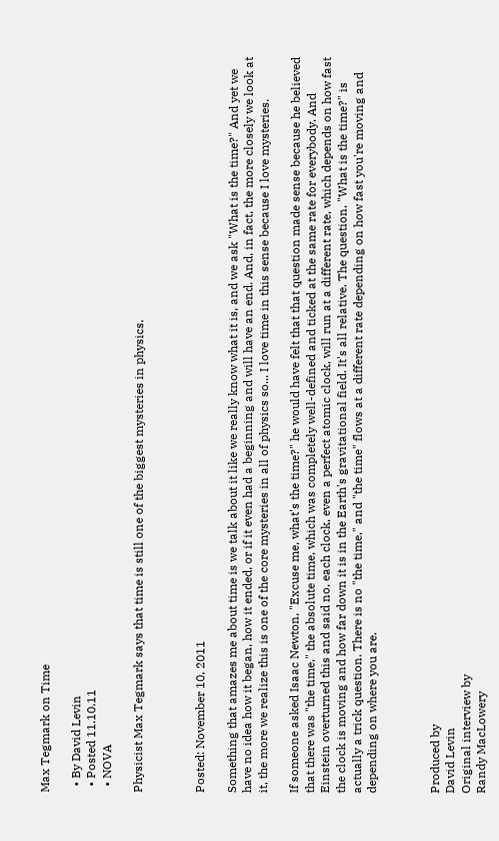Max Tegmark on Time

  • By David Levin
  • Posted 11.10.11
  • NOVA

Physicist Max Tegmark says that time is still one of the biggest mysteries in physics.



Posted: November 10, 2011

Something that amazes me about time is we talk about it like we really know what it is, and we ask "What is the time?" And yet we have no idea how it began, how it ended, or if it even had a beginning and will have an end. And, in fact, the more closely we look at it, the more we realize this is one of the core mysteries in all of physics so... I love time in this sense because I love mysteries.

If someone asked Isaac Newton, "Excuse me, what's the time?" he would have felt that that question made sense because he believed that there was "the time," the absolute time, which was completely well-defined and ticked at the same rate for everybody. And Einstein overturned this and said no, each clock, even a perfect atomic clock, will run at a different rate, which depends on how fast the clock is moving and how far down it is in the Earth's gravitational field. It's all relative. The question, "What is the time?" is actually a trick question. There is no "the time," and "the time" flows at a different rate depending on how fast you're moving and depending on where you are.



Produced by
David Levin
Original interview by
Randy MacLowery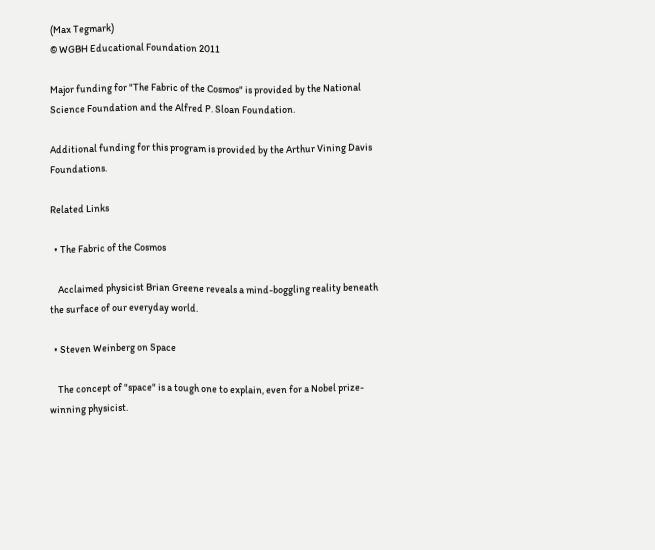(Max Tegmark)
© WGBH Educational Foundation 2011

Major funding for "The Fabric of the Cosmos" is provided by the National Science Foundation and the Alfred P. Sloan Foundation.

Additional funding for this program is provided by the Arthur Vining Davis Foundations.

Related Links

  • The Fabric of the Cosmos

    Acclaimed physicist Brian Greene reveals a mind-boggling reality beneath the surface of our everyday world.

  • Steven Weinberg on Space

    The concept of "space" is a tough one to explain, even for a Nobel prize-winning physicist.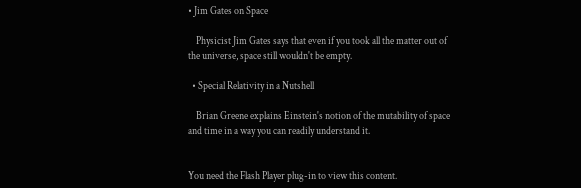• Jim Gates on Space

    Physicist Jim Gates says that even if you took all the matter out of the universe, space still wouldn't be empty.

  • Special Relativity in a Nutshell

    Brian Greene explains Einstein's notion of the mutability of space and time in a way you can readily understand it.


You need the Flash Player plug-in to view this content.